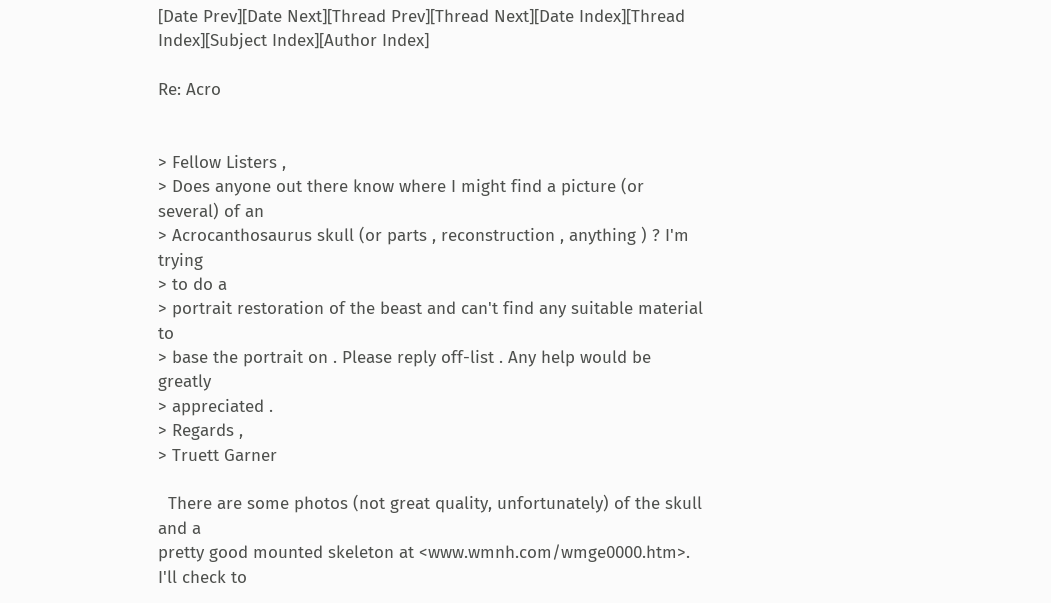[Date Prev][Date Next][Thread Prev][Thread Next][Date Index][Thread Index][Subject Index][Author Index]

Re: Acro


> Fellow Listers ,
> Does anyone out there know where I might find a picture (or several) of an
> Acrocanthosaurus skull (or parts , reconstruction , anything ) ? I'm trying
> to do a
> portrait restoration of the beast and can't find any suitable material to
> base the portrait on . Please reply off-list . Any help would be greatly
> appreciated .
> Regards ,
> Truett Garner

  There are some photos (not great quality, unfortunately) of the skull and a
pretty good mounted skeleton at <www.wmnh.com/wmge0000.htm>. I'll check to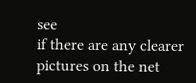see
if there are any clearer pictures on the net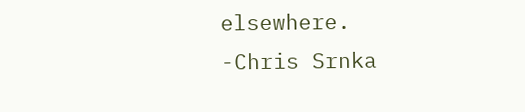elsewhere.
-Chris Srnka